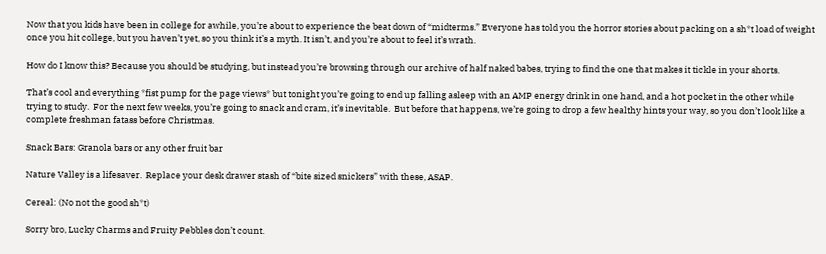Now that you kids have been in college for awhile, you’re about to experience the beat down of “midterms.” Everyone has told you the horror stories about packing on a sh*t load of weight once you hit college, but you haven’t yet, so you think it’s a myth. It isn’t, and you’re about to feel it’s wrath.

How do I know this? Because you should be studying, but instead you’re browsing through our archive of half naked babes, trying to find the one that makes it tickle in your shorts.

That’s cool and everything *fist pump for the page views* but tonight you’re going to end up falling asleep with an AMP energy drink in one hand, and a hot pocket in the other while trying to study.  For the next few weeks, you’re going to snack and cram, it’s inevitable.  But before that happens, we’re going to drop a few healthy hints your way, so you don’t look like a complete freshman fatass before Christmas.

Snack Bars: Granola bars or any other fruit bar

Nature Valley is a lifesaver.  Replace your desk drawer stash of “bite sized snickers” with these, ASAP.

Cereal: (No not the good sh*t)

Sorry bro, Lucky Charms and Fruity Pebbles don’t count.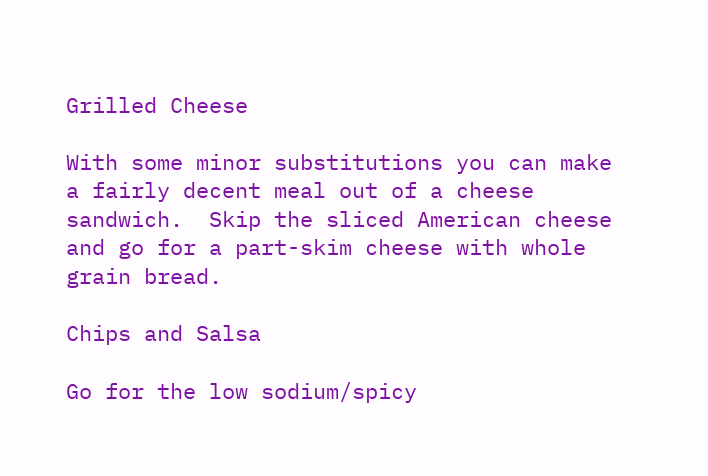Grilled Cheese

With some minor substitutions you can make a fairly decent meal out of a cheese sandwich.  Skip the sliced American cheese and go for a part-skim cheese with whole grain bread.

Chips and Salsa

Go for the low sodium/spicy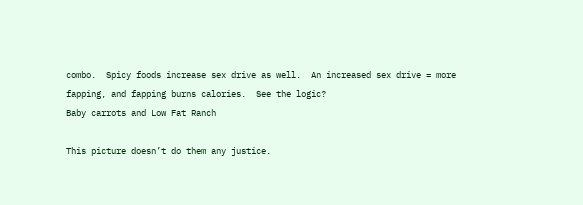combo.  Spicy foods increase sex drive as well.  An increased sex drive = more fapping, and fapping burns calories.  See the logic?
Baby carrots and Low Fat Ranch

This picture doesn’t do them any justice.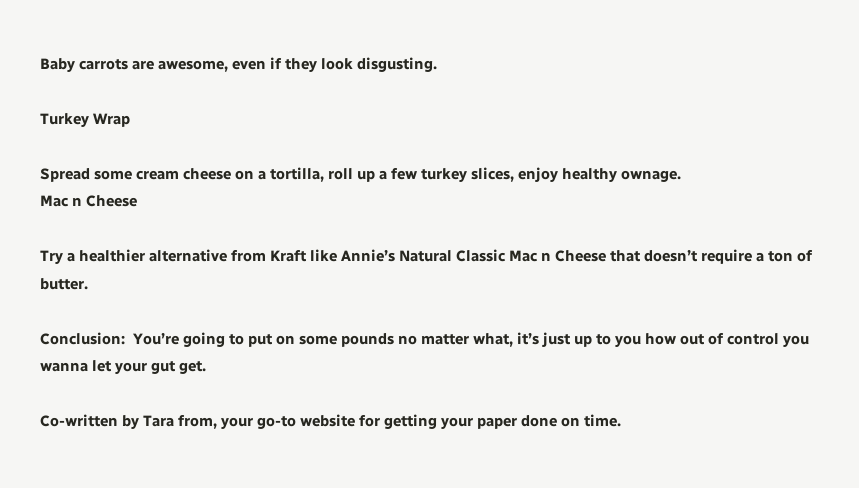Baby carrots are awesome, even if they look disgusting.

Turkey Wrap

Spread some cream cheese on a tortilla, roll up a few turkey slices, enjoy healthy ownage.
Mac n Cheese

Try a healthier alternative from Kraft like Annie’s Natural Classic Mac n Cheese that doesn’t require a ton of butter.

Conclusion:  You’re going to put on some pounds no matter what, it’s just up to you how out of control you wanna let your gut get.

Co-written by Tara from, your go-to website for getting your paper done on time.